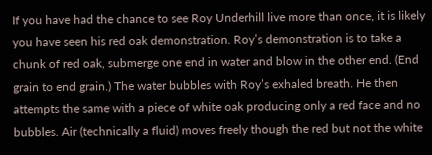If you have had the chance to see Roy Underhill live more than once, it is likely you have seen his red oak demonstration. Roy’s demonstration is to take a chunk of red oak, submerge one end in water and blow in the other end. (End grain to end grain.) The water bubbles with Roy’s exhaled breath. He then attempts the same with a piece of white oak producing only a red face and no bubbles. Air (technically a fluid) moves freely though the red but not the white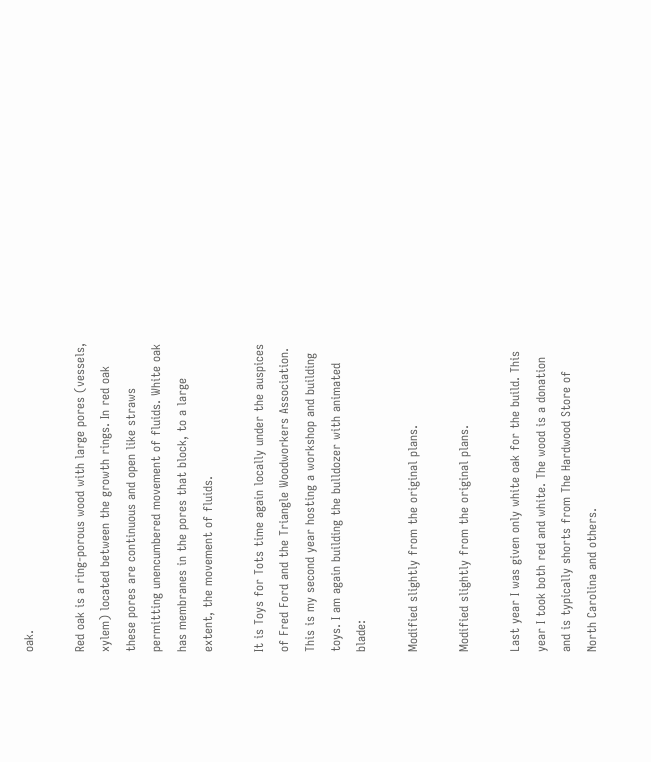oak.

Red oak is a ring-porous wood with large pores (vessels, xylem) located between the growth rings. In red oak these pores are continuous and open like straws permitting unencumbered movement of fluids. White oak has membranes in the pores that block, to a large extent, the movement of fluids.

It is Toys for Tots time again locally under the auspices of Fred Ford and the Triangle Woodworkers Association. This is my second year hosting a workshop and building toys. I am again building the bulldozer with animated blade:

Modified slightly from the original plans.

Modified slightly from the original plans.

Last year I was given only white oak for the build. This year I took both red and white. The wood is a donation and is typically shorts from The Hardwood Store of North Carolina and others.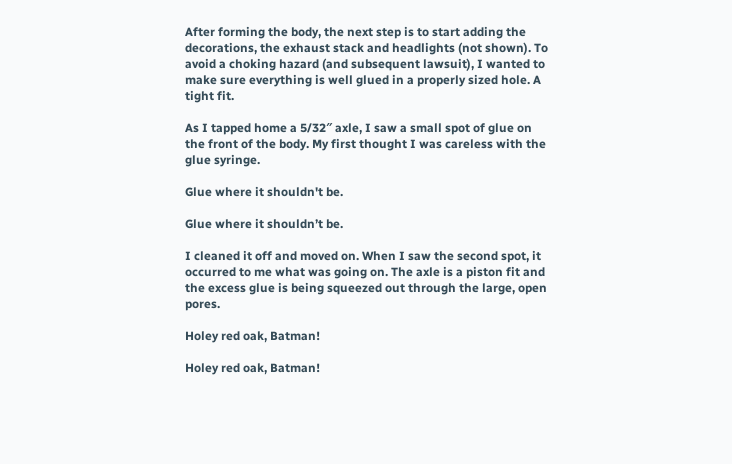After forming the body, the next step is to start adding the decorations, the exhaust stack and headlights (not shown). To avoid a choking hazard (and subsequent lawsuit), I wanted to make sure everything is well glued in a properly sized hole. A tight fit.

As I tapped home a 5/32″ axle, I saw a small spot of glue on the front of the body. My first thought I was careless with the glue syringe.

Glue where it shouldn't be.

Glue where it shouldn’t be.

I cleaned it off and moved on. When I saw the second spot, it occurred to me what was going on. The axle is a piston fit and the excess glue is being squeezed out through the large, open pores.

Holey red oak, Batman!

Holey red oak, Batman!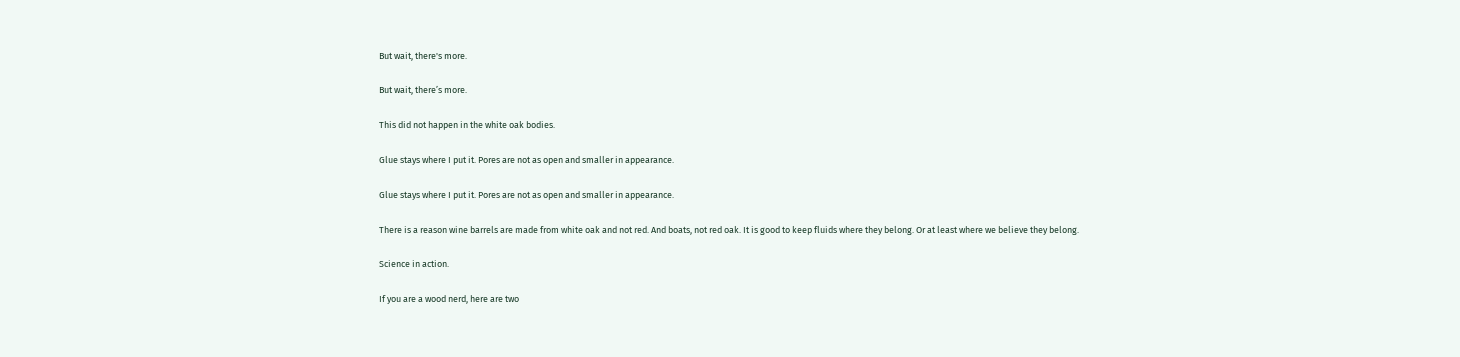But wait, there's more.

But wait, there’s more.

This did not happen in the white oak bodies.

Glue stays where I put it. Pores are not as open and smaller in appearance.

Glue stays where I put it. Pores are not as open and smaller in appearance.

There is a reason wine barrels are made from white oak and not red. And boats, not red oak. It is good to keep fluids where they belong. Or at least where we believe they belong.

Science in action.

If you are a wood nerd, here are two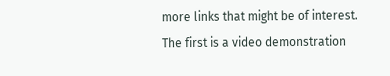more links that might be of interest. The first is a video demonstration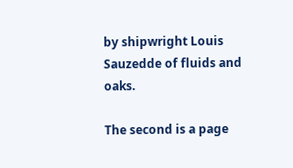by shipwright Louis Sauzedde of fluids and oaks.

The second is a page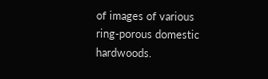of images of various ring-porous domestic hardwoods.